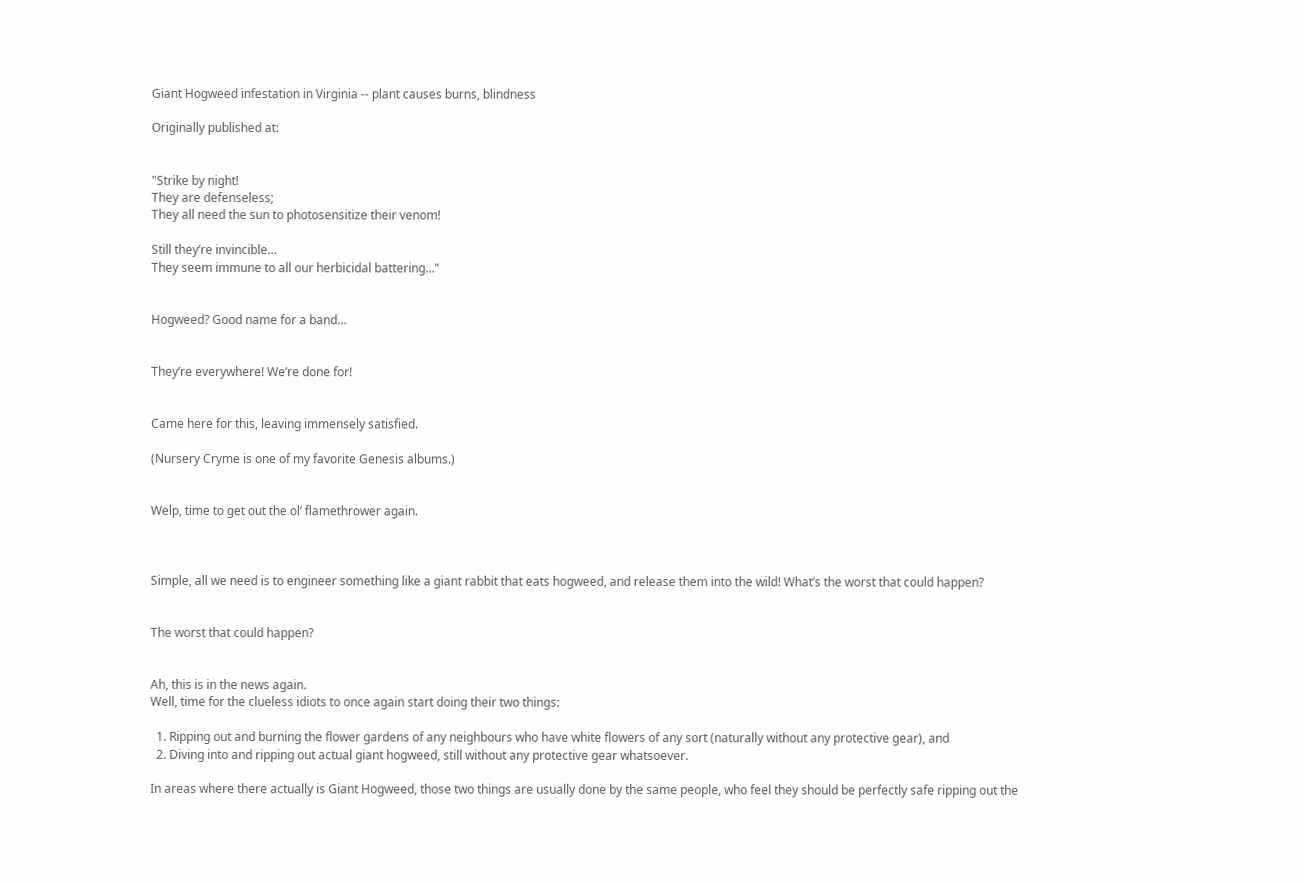Giant Hogweed infestation in Virginia -- plant causes burns, blindness

Originally published at:


"Strike by night!
They are defenseless;
They all need the sun to photosensitize their venom!

Still they’re invincible…
They seem immune to all our herbicidal battering…"


Hogweed? Good name for a band…


They’re everywhere! We’re done for!


Came here for this, leaving immensely satisfied.

(Nursery Cryme is one of my favorite Genesis albums.)


Welp, time to get out the ol’ flamethrower again.



Simple, all we need is to engineer something like a giant rabbit that eats hogweed, and release them into the wild! What’s the worst that could happen?


The worst that could happen?


Ah, this is in the news again.
Well, time for the clueless idiots to once again start doing their two things:

  1. Ripping out and burning the flower gardens of any neighbours who have white flowers of any sort (naturally without any protective gear), and
  2. Diving into and ripping out actual giant hogweed, still without any protective gear whatsoever.

In areas where there actually is Giant Hogweed, those two things are usually done by the same people, who feel they should be perfectly safe ripping out the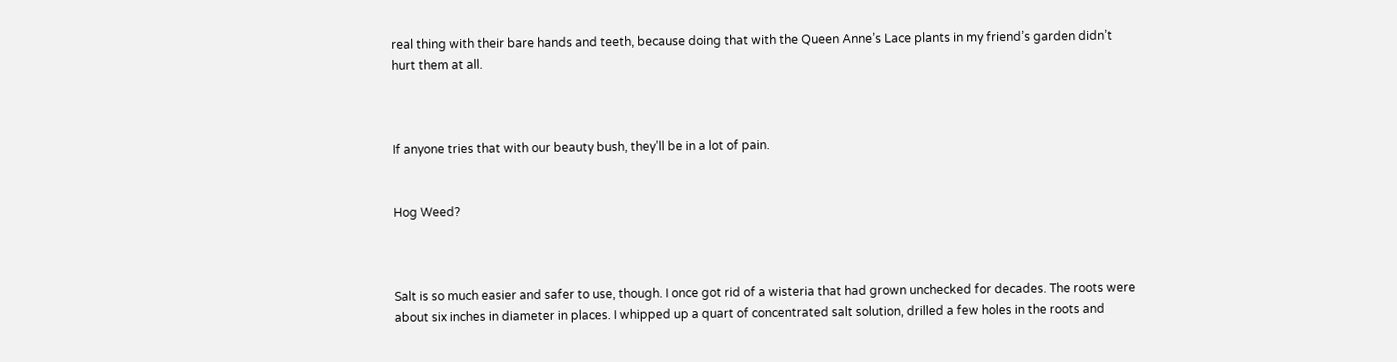real thing with their bare hands and teeth, because doing that with the Queen Anne’s Lace plants in my friend’s garden didn’t hurt them at all.



If anyone tries that with our beauty bush, they’ll be in a lot of pain.


Hog Weed?



Salt is so much easier and safer to use, though. I once got rid of a wisteria that had grown unchecked for decades. The roots were about six inches in diameter in places. I whipped up a quart of concentrated salt solution, drilled a few holes in the roots and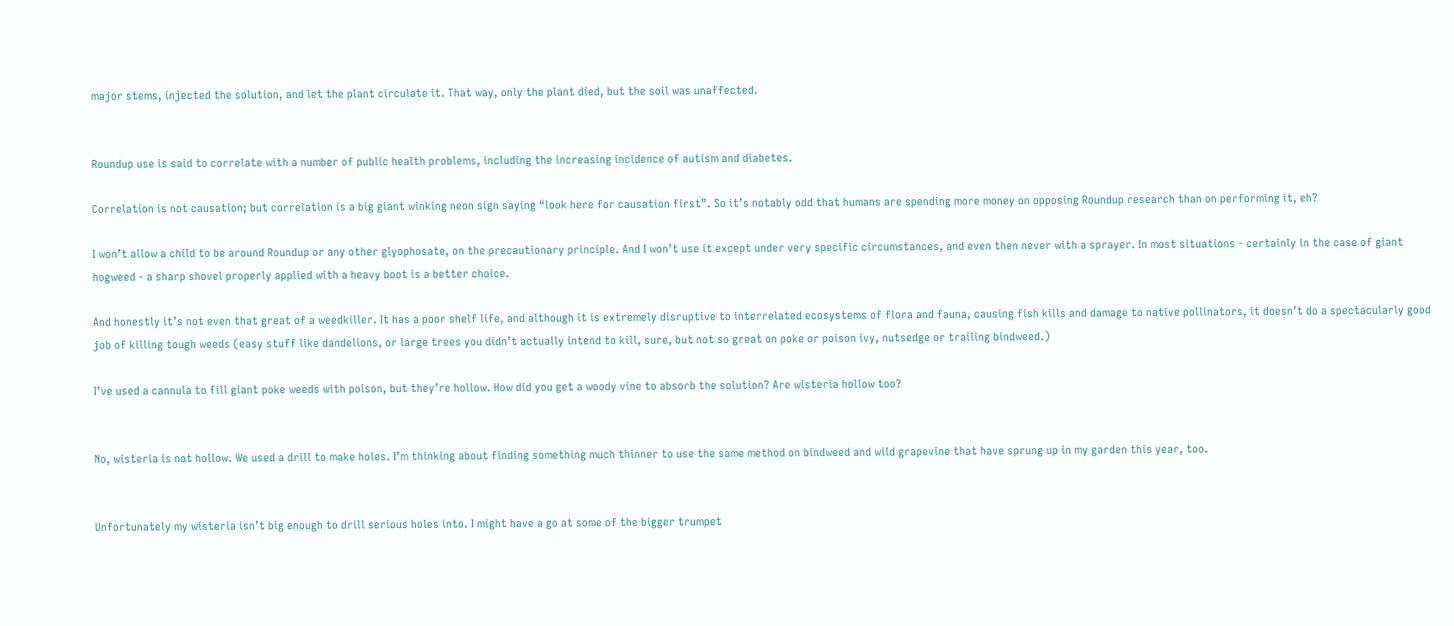major stems, injected the solution, and let the plant circulate it. That way, only the plant died, but the soil was unaffected.


Roundup use is said to correlate with a number of public health problems, including the increasing incidence of autism and diabetes.

Correlation is not causation; but correlation is a big giant winking neon sign saying “look here for causation first”. So it’s notably odd that humans are spending more money on opposing Roundup research than on performing it, eh?

I won’t allow a child to be around Roundup or any other glyophosate, on the precautionary principle. And I won’t use it except under very specific circumstances, and even then never with a sprayer. In most situations - certainly in the case of giant hogweed - a sharp shovel properly applied with a heavy boot is a better choice.

And honestly it’s not even that great of a weedkiller. It has a poor shelf life, and although it is extremely disruptive to interrelated ecosystems of flora and fauna, causing fish kills and damage to native pollinators, it doesn’t do a spectacularly good job of killing tough weeds (easy stuff like dandelions, or large trees you didn’t actually intend to kill, sure, but not so great on poke or poison ivy, nutsedge or trailing bindweed.)

I’ve used a cannula to fill giant poke weeds with poison, but they’re hollow. How did you get a woody vine to absorb the solution? Are wisteria hollow too?


No, wisteria is not hollow. We used a drill to make holes. I’m thinking about finding something much thinner to use the same method on bindweed and wild grapevine that have sprung up in my garden this year, too.


Unfortunately my wisteria isn’t big enough to drill serious holes into. I might have a go at some of the bigger trumpet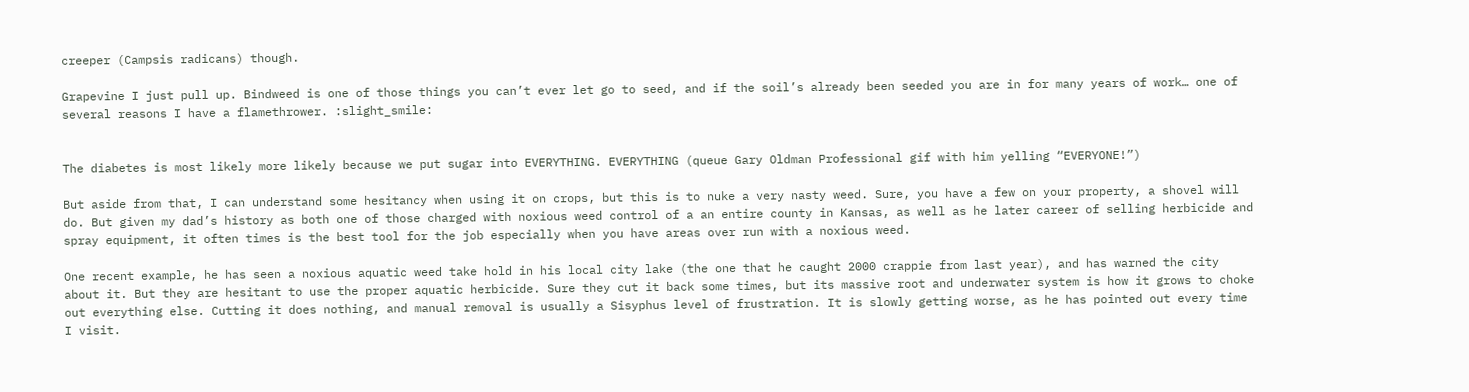creeper (Campsis radicans) though.

Grapevine I just pull up. Bindweed is one of those things you can’t ever let go to seed, and if the soil’s already been seeded you are in for many years of work… one of several reasons I have a flamethrower. :slight_smile:


The diabetes is most likely more likely because we put sugar into EVERYTHING. EVERYTHING (queue Gary Oldman Professional gif with him yelling “EVERYONE!”)

But aside from that, I can understand some hesitancy when using it on crops, but this is to nuke a very nasty weed. Sure, you have a few on your property, a shovel will do. But given my dad’s history as both one of those charged with noxious weed control of a an entire county in Kansas, as well as he later career of selling herbicide and spray equipment, it often times is the best tool for the job especially when you have areas over run with a noxious weed.

One recent example, he has seen a noxious aquatic weed take hold in his local city lake (the one that he caught 2000 crappie from last year), and has warned the city about it. But they are hesitant to use the proper aquatic herbicide. Sure they cut it back some times, but its massive root and underwater system is how it grows to choke out everything else. Cutting it does nothing, and manual removal is usually a Sisyphus level of frustration. It is slowly getting worse, as he has pointed out every time I visit.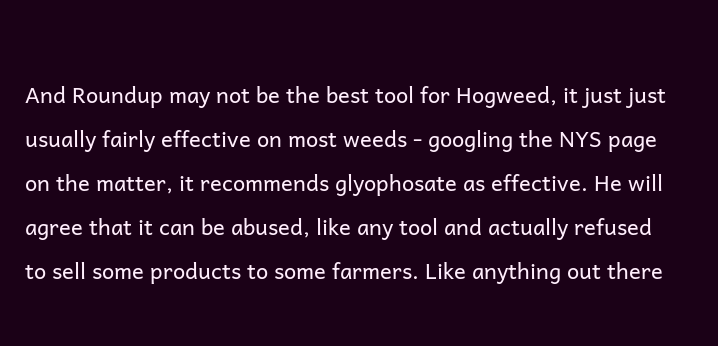And Roundup may not be the best tool for Hogweed, it just just usually fairly effective on most weeds - googling the NYS page on the matter, it recommends glyophosate as effective. He will agree that it can be abused, like any tool and actually refused to sell some products to some farmers. Like anything out there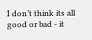I don’t think its all good or bad - it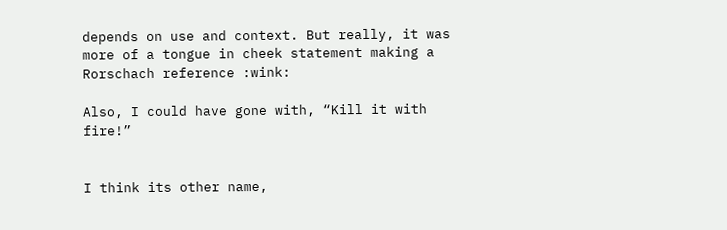depends on use and context. But really, it was more of a tongue in cheek statement making a Rorschach reference :wink:

Also, I could have gone with, “Kill it with fire!”


I think its other name,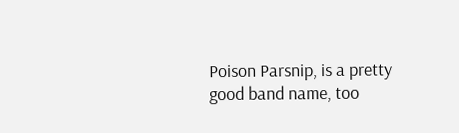Poison Parsnip, is a pretty good band name, too